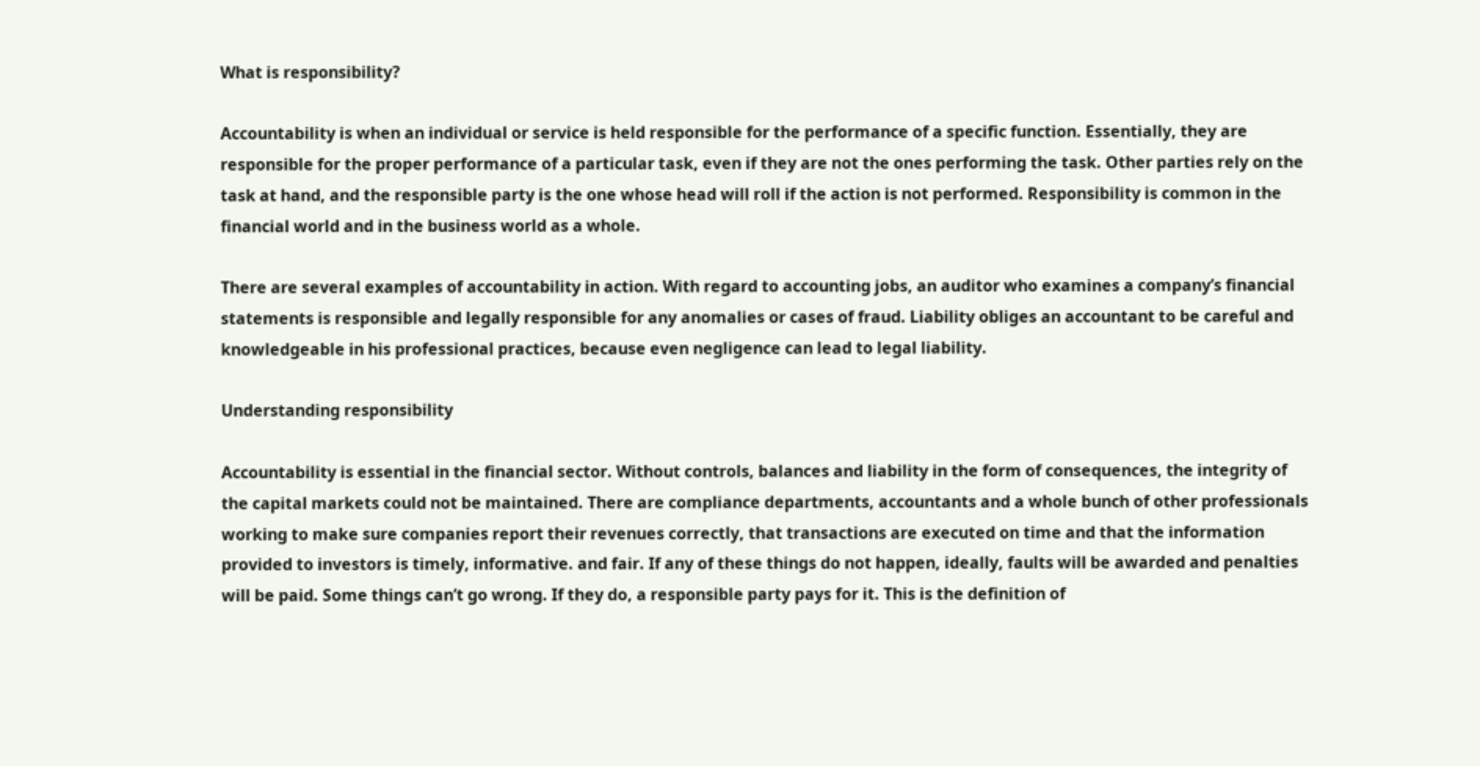What is responsibility?

Accountability is when an individual or service is held responsible for the performance of a specific function. Essentially, they are responsible for the proper performance of a particular task, even if they are not the ones performing the task. Other parties rely on the task at hand, and the responsible party is the one whose head will roll if the action is not performed. Responsibility is common in the financial world and in the business world as a whole.

There are several examples of accountability in action. With regard to accounting jobs, an auditor who examines a company’s financial statements is responsible and legally responsible for any anomalies or cases of fraud. Liability obliges an accountant to be careful and knowledgeable in his professional practices, because even negligence can lead to legal liability.

Understanding responsibility

Accountability is essential in the financial sector. Without controls, balances and liability in the form of consequences, the integrity of the capital markets could not be maintained. There are compliance departments, accountants and a whole bunch of other professionals working to make sure companies report their revenues correctly, that transactions are executed on time and that the information provided to investors is timely, informative. and fair. If any of these things do not happen, ideally, faults will be awarded and penalties will be paid. Some things can’t go wrong. If they do, a responsible party pays for it. This is the definition of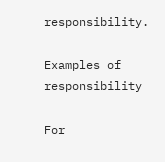responsibility.

Examples of responsibility

For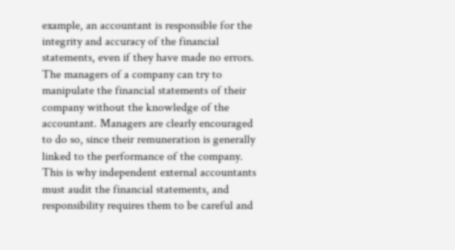example, an accountant is responsible for the integrity and accuracy of the financial statements, even if they have made no errors. The managers of a company can try to manipulate the financial statements of their company without the knowledge of the accountant. Managers are clearly encouraged to do so, since their remuneration is generally linked to the performance of the company. This is why independent external accountants must audit the financial statements, and responsibility requires them to be careful and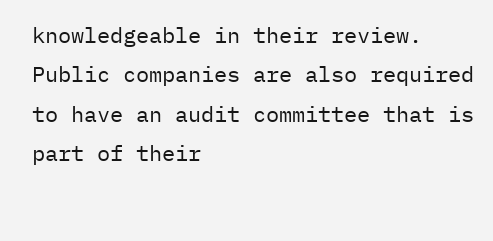knowledgeable in their review. Public companies are also required to have an audit committee that is part of their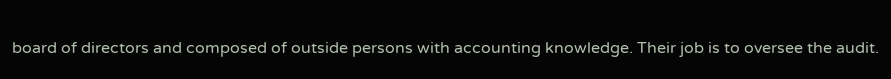board of directors and composed of outside persons with accounting knowledge. Their job is to oversee the audit.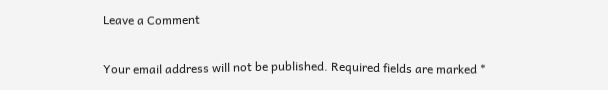Leave a Comment

Your email address will not be published. Required fields are marked *